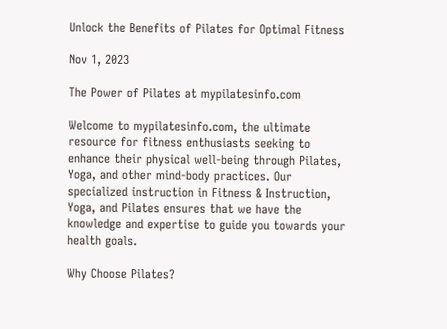Unlock the Benefits of Pilates for Optimal Fitness

Nov 1, 2023

The Power of Pilates at mypilatesinfo.com

Welcome to mypilatesinfo.com, the ultimate resource for fitness enthusiasts seeking to enhance their physical well-being through Pilates, Yoga, and other mind-body practices. Our specialized instruction in Fitness & Instruction, Yoga, and Pilates ensures that we have the knowledge and expertise to guide you towards your health goals.

Why Choose Pilates?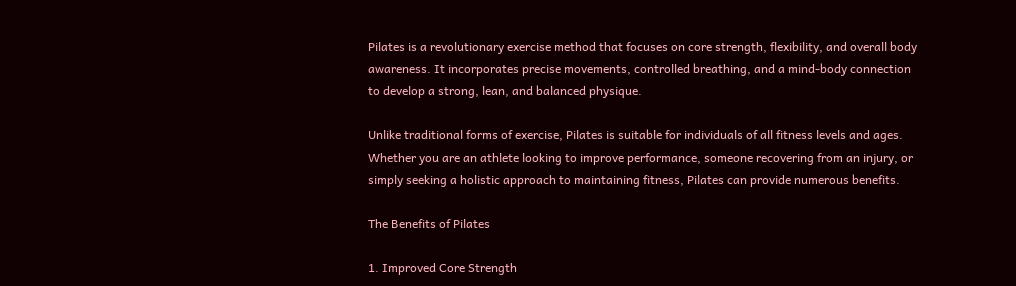Pilates is a revolutionary exercise method that focuses on core strength, flexibility, and overall body awareness. It incorporates precise movements, controlled breathing, and a mind-body connection to develop a strong, lean, and balanced physique.

Unlike traditional forms of exercise, Pilates is suitable for individuals of all fitness levels and ages. Whether you are an athlete looking to improve performance, someone recovering from an injury, or simply seeking a holistic approach to maintaining fitness, Pilates can provide numerous benefits.

The Benefits of Pilates

1. Improved Core Strength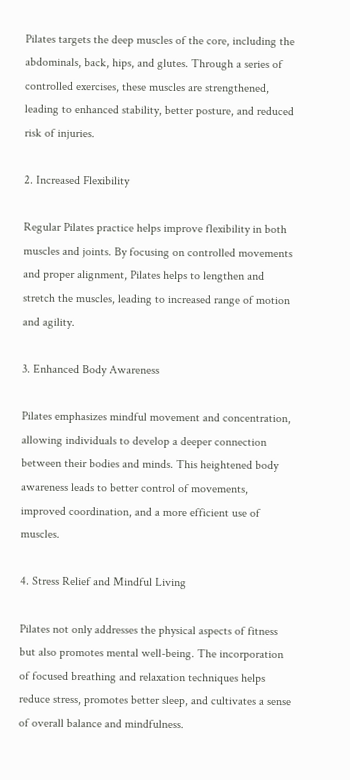Pilates targets the deep muscles of the core, including the abdominals, back, hips, and glutes. Through a series of controlled exercises, these muscles are strengthened, leading to enhanced stability, better posture, and reduced risk of injuries.

2. Increased Flexibility

Regular Pilates practice helps improve flexibility in both muscles and joints. By focusing on controlled movements and proper alignment, Pilates helps to lengthen and stretch the muscles, leading to increased range of motion and agility.

3. Enhanced Body Awareness

Pilates emphasizes mindful movement and concentration, allowing individuals to develop a deeper connection between their bodies and minds. This heightened body awareness leads to better control of movements, improved coordination, and a more efficient use of muscles.

4. Stress Relief and Mindful Living

Pilates not only addresses the physical aspects of fitness but also promotes mental well-being. The incorporation of focused breathing and relaxation techniques helps reduce stress, promotes better sleep, and cultivates a sense of overall balance and mindfulness.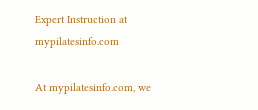Expert Instruction at mypilatesinfo.com

At mypilatesinfo.com, we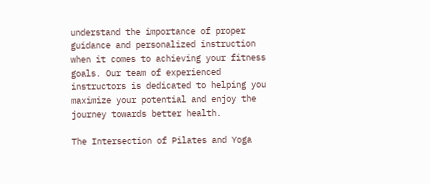understand the importance of proper guidance and personalized instruction when it comes to achieving your fitness goals. Our team of experienced instructors is dedicated to helping you maximize your potential and enjoy the journey towards better health.

The Intersection of Pilates and Yoga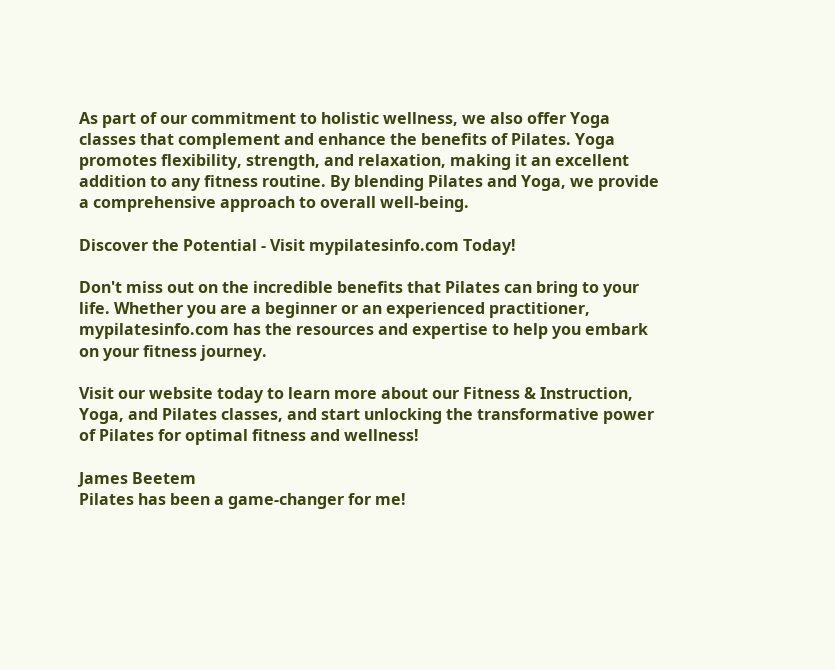As part of our commitment to holistic wellness, we also offer Yoga classes that complement and enhance the benefits of Pilates. Yoga promotes flexibility, strength, and relaxation, making it an excellent addition to any fitness routine. By blending Pilates and Yoga, we provide a comprehensive approach to overall well-being.

Discover the Potential - Visit mypilatesinfo.com Today!

Don't miss out on the incredible benefits that Pilates can bring to your life. Whether you are a beginner or an experienced practitioner, mypilatesinfo.com has the resources and expertise to help you embark on your fitness journey.

Visit our website today to learn more about our Fitness & Instruction, Yoga, and Pilates classes, and start unlocking the transformative power of Pilates for optimal fitness and wellness!

James Beetem
Pilates has been a game-changer for me!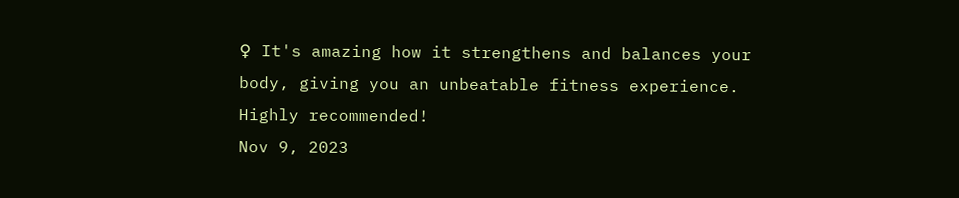♀ It's amazing how it strengthens and balances your body, giving you an unbeatable fitness experience. Highly recommended!
Nov 9, 2023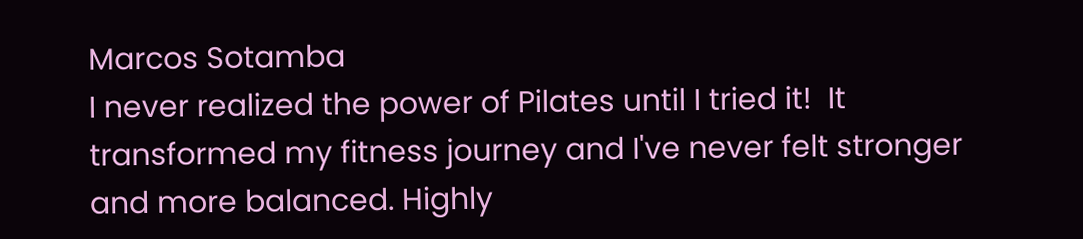Marcos Sotamba
I never realized the power of Pilates until I tried it!  It transformed my fitness journey and I've never felt stronger and more balanced. Highly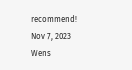recommend!
Nov 7, 2023
Wens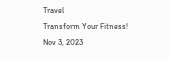Travel
Transform Your Fitness!
Nov 3, 2023